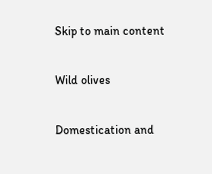Skip to main content

Wild olives

Domestication and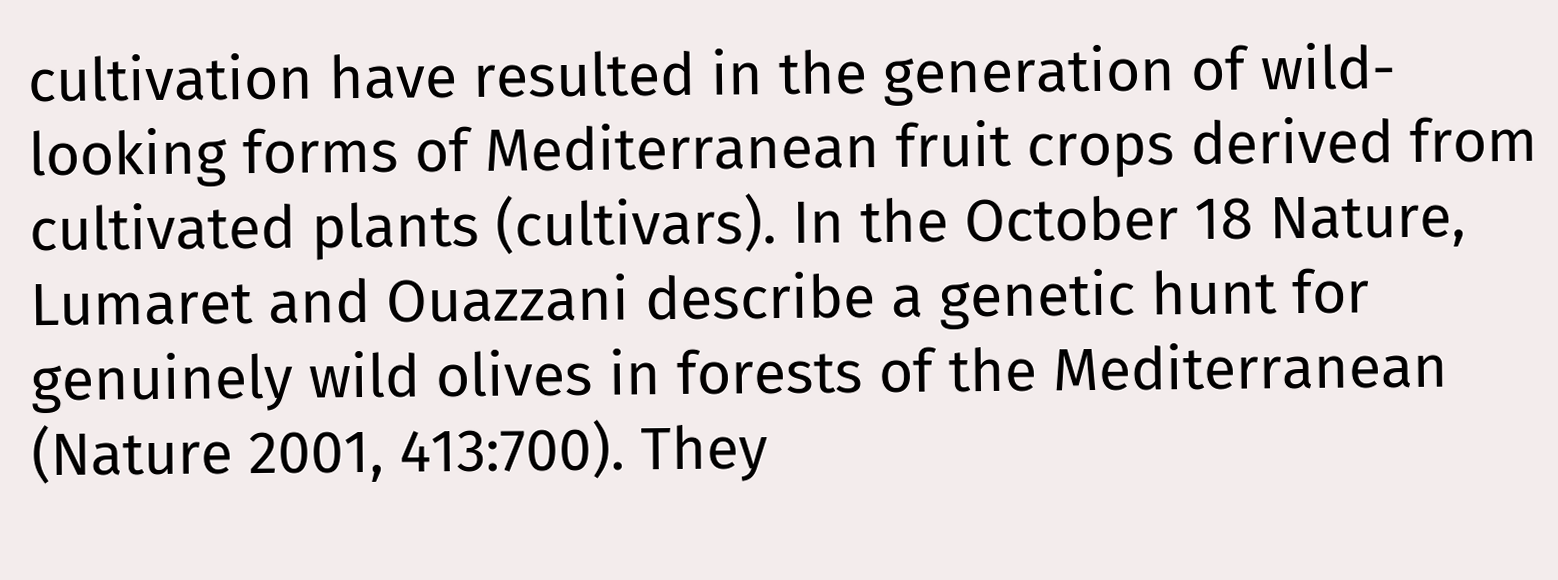cultivation have resulted in the generation of wild-looking forms of Mediterranean fruit crops derived from cultivated plants (cultivars). In the October 18 Nature, Lumaret and Ouazzani describe a genetic hunt for genuinely wild olives in forests of the Mediterranean (Nature 2001, 413:700). They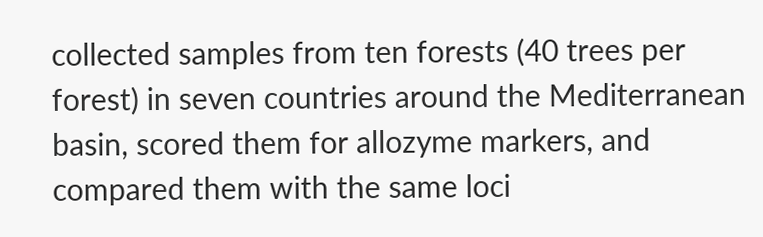collected samples from ten forests (40 trees per forest) in seven countries around the Mediterranean basin, scored them for allozyme markers, and compared them with the same loci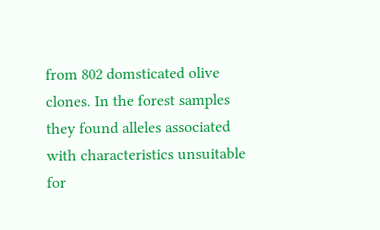from 802 domsticated olive clones. In the forest samples they found alleles associated with characteristics unsuitable for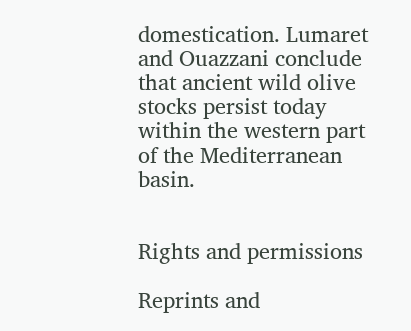domestication. Lumaret and Ouazzani conclude that ancient wild olive stocks persist today within the western part of the Mediterranean basin.


Rights and permissions

Reprints and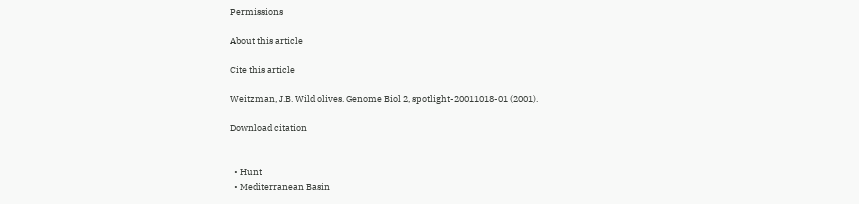Permissions

About this article

Cite this article

Weitzman, J.B. Wild olives. Genome Biol 2, spotlight-20011018-01 (2001).

Download citation


  • Hunt
  • Mediterranean Basin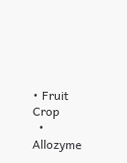• Fruit Crop
  • Allozyme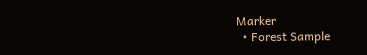Marker
  • Forest Sample